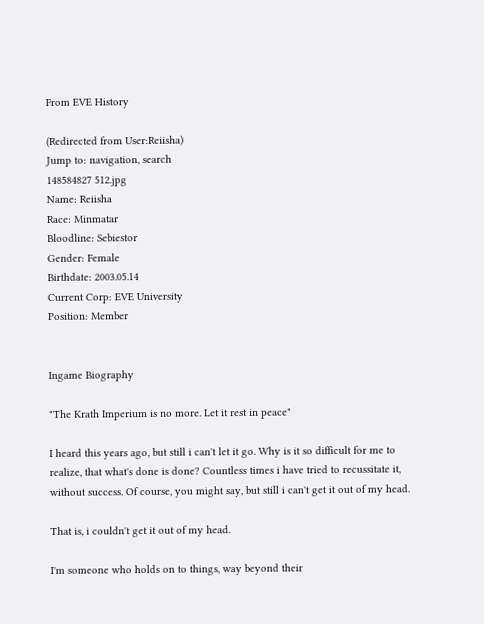From EVE History

(Redirected from User:Reiisha)
Jump to: navigation, search
148584827 512.jpg
Name: Reiisha
Race: Minmatar
Bloodline: Sebiestor
Gender: Female
Birthdate: 2003.05.14
Current Corp: EVE University
Position: Member


Ingame Biography

"The Krath Imperium is no more. Let it rest in peace"

I heard this years ago, but still i can't let it go. Why is it so difficult for me to realize, that what's done is done? Countless times i have tried to recussitate it, without success. Of course, you might say, but still i can't get it out of my head.

That is, i couldn't get it out of my head.

I'm someone who holds on to things, way beyond their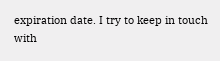expiration date. I try to keep in touch with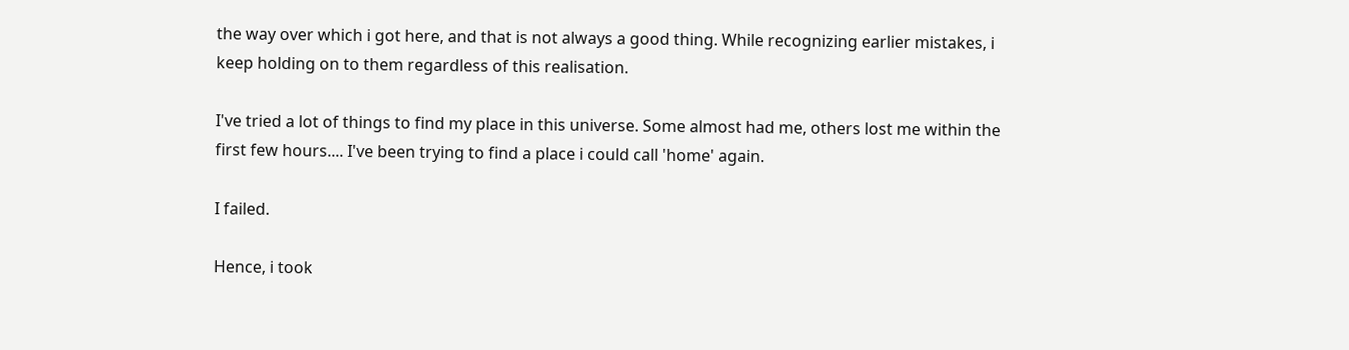the way over which i got here, and that is not always a good thing. While recognizing earlier mistakes, i keep holding on to them regardless of this realisation.

I've tried a lot of things to find my place in this universe. Some almost had me, others lost me within the first few hours.... I've been trying to find a place i could call 'home' again.

I failed.

Hence, i took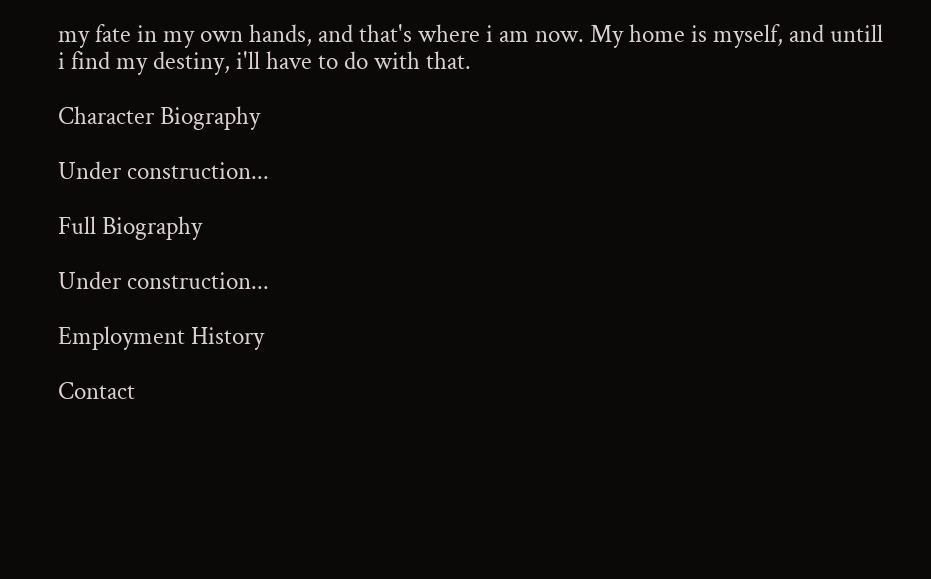my fate in my own hands, and that's where i am now. My home is myself, and untill i find my destiny, i'll have to do with that.

Character Biography

Under construction...

Full Biography

Under construction...

Employment History

Contact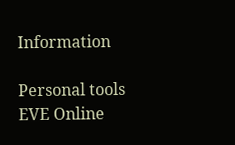Information

Personal tools
EVE Online